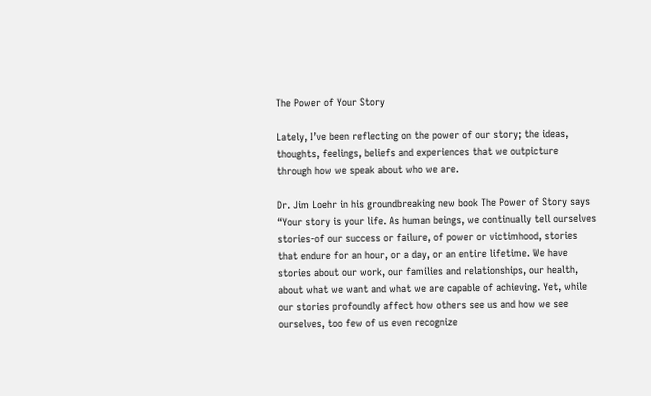The Power of Your Story

Lately, I’ve been reflecting on the power of our story; the ideas, thoughts, feelings, beliefs and experiences that we outpicture through how we speak about who we are.

Dr. Jim Loehr in his groundbreaking new book The Power of Story says “Your story is your life. As human beings, we continually tell ourselves stories-of our success or failure, of power or victimhood, stories that endure for an hour, or a day, or an entire lifetime. We have stories about our work, our families and relationships, our health, about what we want and what we are capable of achieving. Yet, while our stories profoundly affect how others see us and how we see ourselves, too few of us even recognize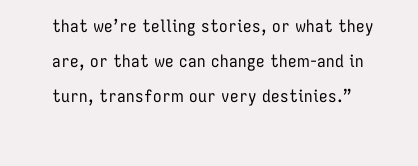that we’re telling stories, or what they are, or that we can change them-and in turn, transform our very destinies.”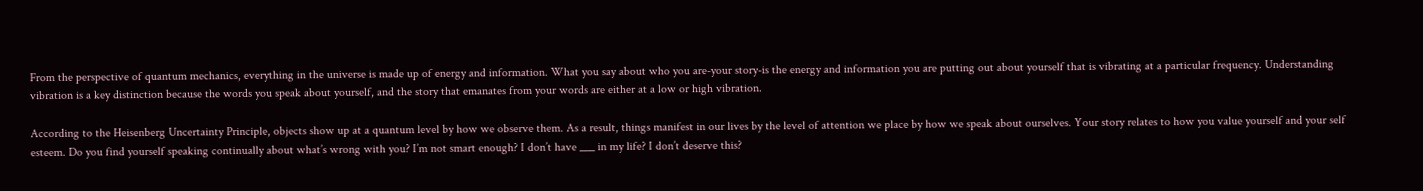From the perspective of quantum mechanics, everything in the universe is made up of energy and information. What you say about who you are-your story-is the energy and information you are putting out about yourself that is vibrating at a particular frequency. Understanding vibration is a key distinction because the words you speak about yourself, and the story that emanates from your words are either at a low or high vibration.

According to the Heisenberg Uncertainty Principle, objects show up at a quantum level by how we observe them. As a result, things manifest in our lives by the level of attention we place by how we speak about ourselves. Your story relates to how you value yourself and your self esteem. Do you find yourself speaking continually about what’s wrong with you? I’m not smart enough? I don’t have ___ in my life? I don’t deserve this?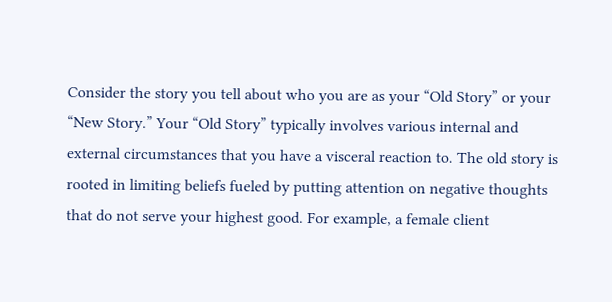Consider the story you tell about who you are as your “Old Story” or your “New Story.” Your “Old Story” typically involves various internal and external circumstances that you have a visceral reaction to. The old story is rooted in limiting beliefs fueled by putting attention on negative thoughts that do not serve your highest good. For example, a female client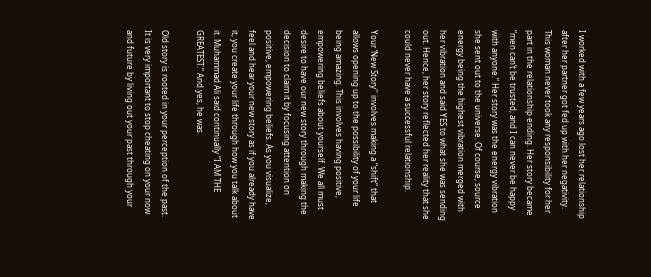I worked with a few years ago lost her relationship after her partner got fed up with her negativity. This woman never took any responsibility for her part in the relationship ending. Her story became “men can’t be trusted, and I can never be happy with anyone.” Her story was the energy vibration she sent out to the universe. Of course, source energy being the highest vibration merged with her vibration and said YES to what she was sending out. Hence, her story reflected her reality that she could never have a successful relationship.

Your ‘New Story'' involves making a “shift” that allows opening up to the possibility of your life being amazing. This involves having positive, empowering beliefs about yourself. We all must desire to have our new story through making the decision to claim it by focusing attention on positive, empowering beliefs. As you visualize, feel and hear your new story as if you already have it, you create your life through how you talk about it. Muhammad Ali said continually “I AM THE GREATEST.” And yes, he was.

Old story is rooted in your perception of the past. It is very important to stop cheating on your now and future by living out your past through your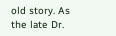old story. As the late Dr.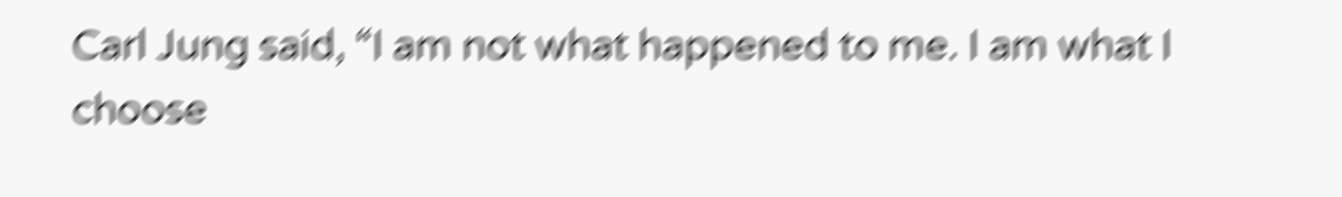Carl Jung said, “I am not what happened to me. I am what I choose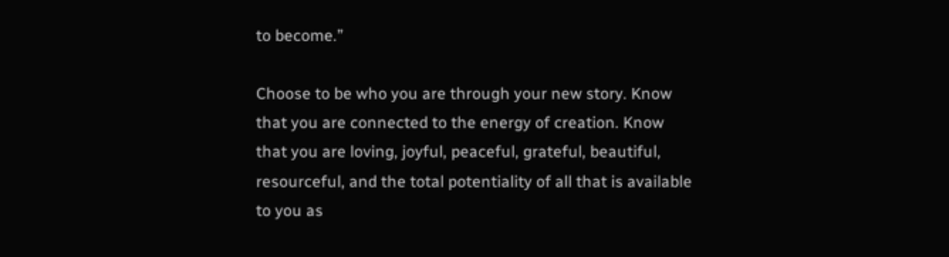to become.”

Choose to be who you are through your new story. Know that you are connected to the energy of creation. Know that you are loving, joyful, peaceful, grateful, beautiful, resourceful, and the total potentiality of all that is available to you as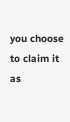you choose to claim it as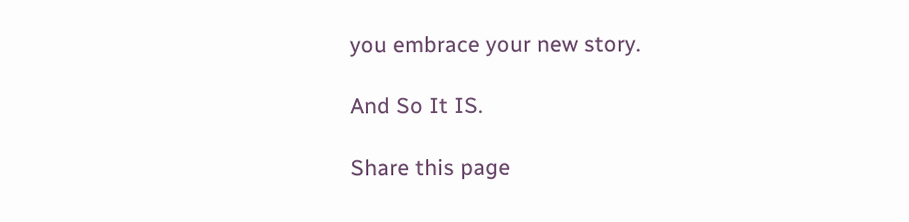you embrace your new story.

And So It IS.

Share this page